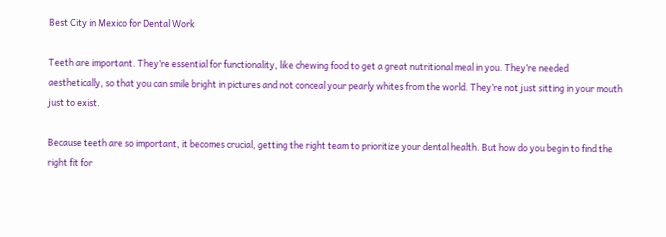Best City in Mexico for Dental Work

Teeth are important. They’re essential for functionality, like chewing food to get a great nutritional meal in you. They’re needed aesthetically, so that you can smile bright in pictures and not conceal your pearly whites from the world. They’re not just sitting in your mouth just to exist.

Because teeth are so important, it becomes crucial, getting the right team to prioritize your dental health. But how do you begin to find the right fit for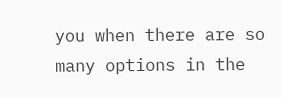you when there are so many options in the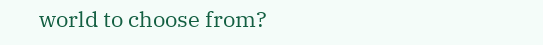world to choose from?